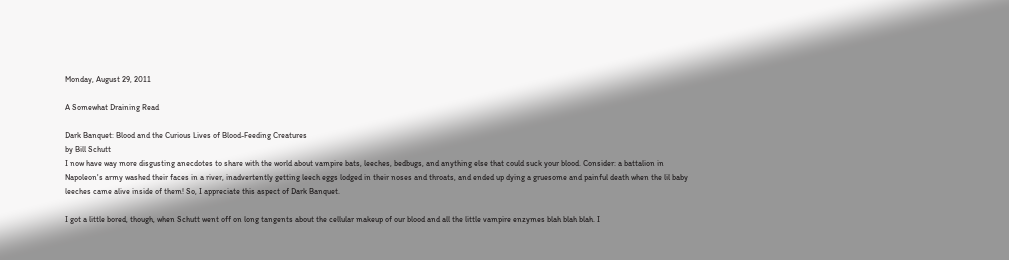Monday, August 29, 2011

A Somewhat Draining Read

Dark Banquet: Blood and the Curious Lives of Blood-Feeding Creatures
by Bill Schutt
I now have way more disgusting anecdotes to share with the world about vampire bats, leeches, bedbugs, and anything else that could suck your blood. Consider: a battalion in Napoleon's army washed their faces in a river, inadvertently getting leech eggs lodged in their noses and throats, and ended up dying a gruesome and painful death when the lil baby leeches came alive inside of them! So, I appreciate this aspect of Dark Banquet.

I got a little bored, though, when Schutt went off on long tangents about the cellular makeup of our blood and all the little vampire enzymes blah blah blah. I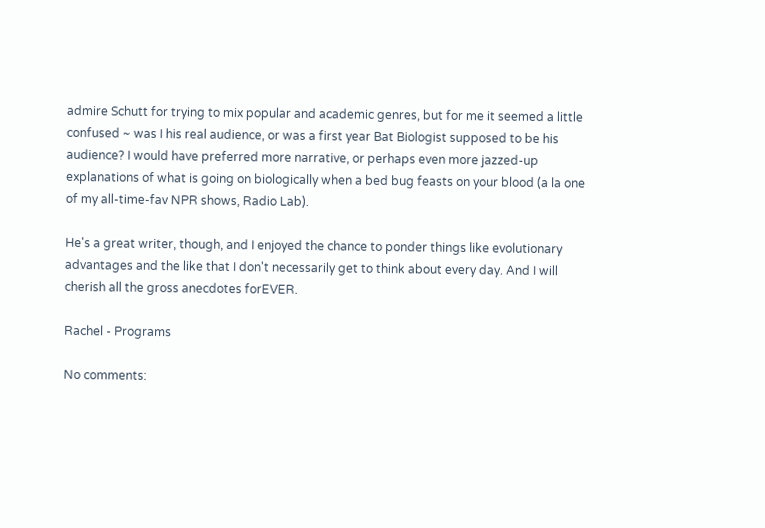admire Schutt for trying to mix popular and academic genres, but for me it seemed a little confused ~ was I his real audience, or was a first year Bat Biologist supposed to be his audience? I would have preferred more narrative, or perhaps even more jazzed-up explanations of what is going on biologically when a bed bug feasts on your blood (a la one of my all-time-fav NPR shows, Radio Lab).

He's a great writer, though, and I enjoyed the chance to ponder things like evolutionary advantages and the like that I don't necessarily get to think about every day. And I will cherish all the gross anecdotes forEVER.

Rachel - Programs

No comments: